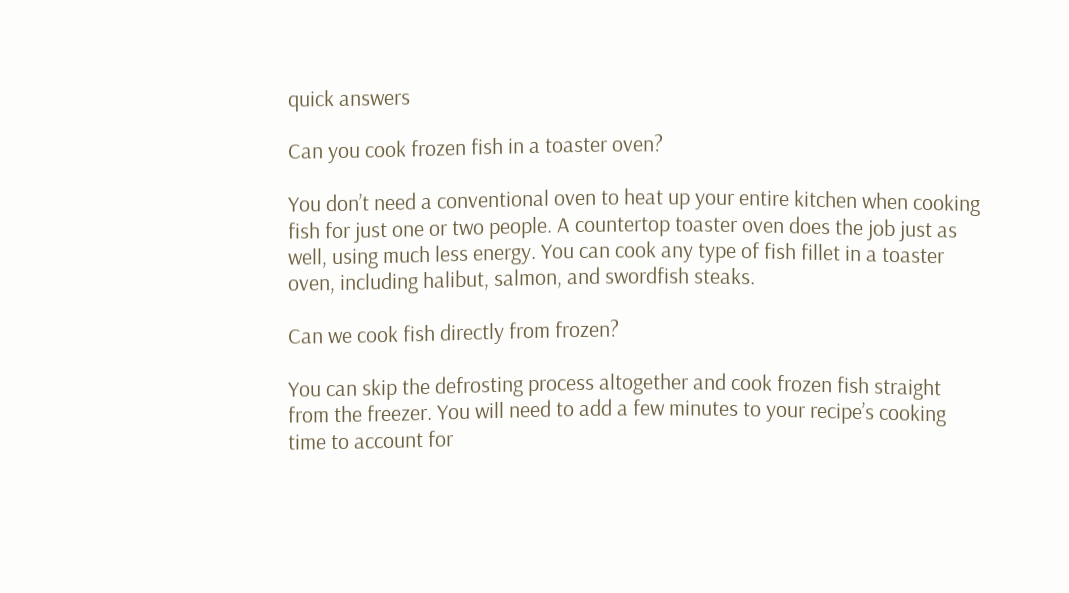quick answers

Can you cook frozen fish in a toaster oven?

You don’t need a conventional oven to heat up your entire kitchen when cooking fish for just one or two people. A countertop toaster oven does the job just as well, using much less energy. You can cook any type of fish fillet in a toaster oven, including halibut, salmon, and swordfish steaks.

Can we cook fish directly from frozen?

You can skip the defrosting process altogether and cook frozen fish straight from the freezer. You will need to add a few minutes to your recipe’s cooking time to account for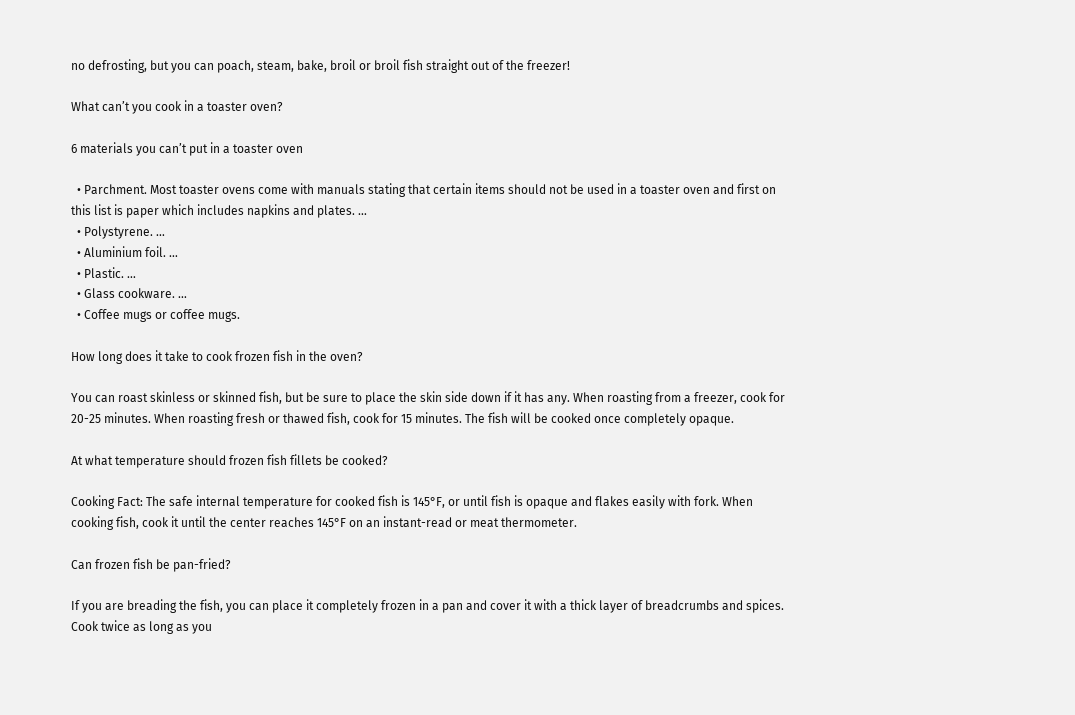no defrosting, but you can poach, steam, bake, broil or broil fish straight out of the freezer!

What can’t you cook in a toaster oven?

6 materials you can’t put in a toaster oven

  • Parchment. Most toaster ovens come with manuals stating that certain items should not be used in a toaster oven and first on this list is paper which includes napkins and plates. …
  • Polystyrene. …
  • Aluminium foil. …
  • Plastic. …
  • Glass cookware. …
  • Coffee mugs or coffee mugs.

How long does it take to cook frozen fish in the oven?

You can roast skinless or skinned fish, but be sure to place the skin side down if it has any. When roasting from a freezer, cook for 20-25 minutes. When roasting fresh or thawed fish, cook for 15 minutes. The fish will be cooked once completely opaque.

At what temperature should frozen fish fillets be cooked?

Cooking Fact: The safe internal temperature for cooked fish is 145°F, or until fish is opaque and flakes easily with fork. When cooking fish, cook it until the center reaches 145°F on an instant-read or meat thermometer.

Can frozen fish be pan-fried?

If you are breading the fish, you can place it completely frozen in a pan and cover it with a thick layer of breadcrumbs and spices. Cook twice as long as you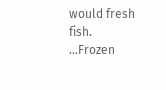would fresh fish. …Frozen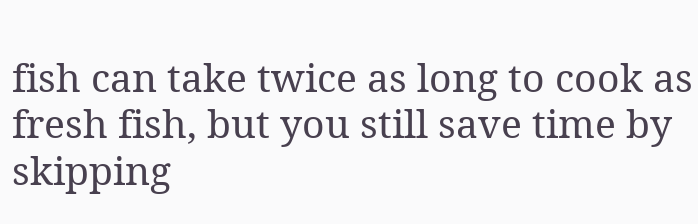fish can take twice as long to cook as fresh fish, but you still save time by skipping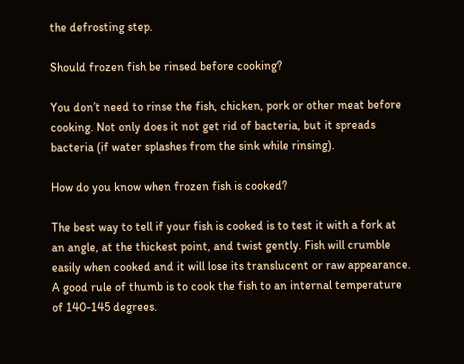the defrosting step.

Should frozen fish be rinsed before cooking?

You don’t need to rinse the fish, chicken, pork or other meat before cooking. Not only does it not get rid of bacteria, but it spreads bacteria (if water splashes from the sink while rinsing).

How do you know when frozen fish is cooked?

The best way to tell if your fish is cooked is to test it with a fork at an angle, at the thickest point, and twist gently. Fish will crumble easily when cooked and it will lose its translucent or raw appearance. A good rule of thumb is to cook the fish to an internal temperature of 140-145 degrees.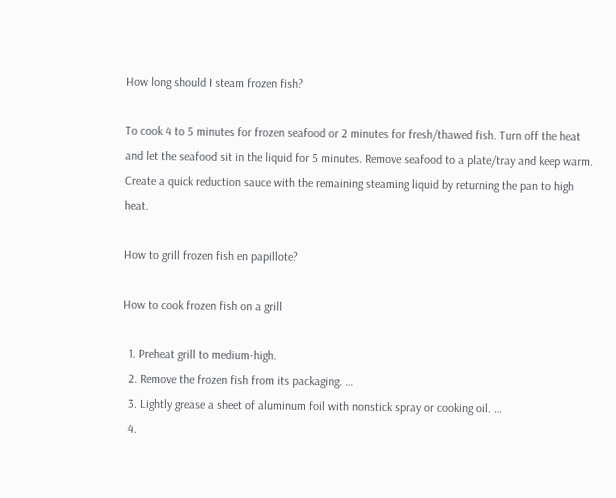How long should I steam frozen fish?

To cook 4 to 5 minutes for frozen seafood or 2 minutes for fresh/thawed fish. Turn off the heat and let the seafood sit in the liquid for 5 minutes. Remove seafood to a plate/tray and keep warm. Create a quick reduction sauce with the remaining steaming liquid by returning the pan to high heat.

How to grill frozen fish en papillote?

How to cook frozen fish on a grill

  1. Preheat grill to medium-high.
  2. Remove the frozen fish from its packaging. …
  3. Lightly grease a sheet of aluminum foil with nonstick spray or cooking oil. …
  4.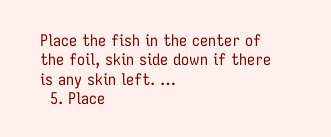Place the fish in the center of the foil, skin side down if there is any skin left. …
  5. Place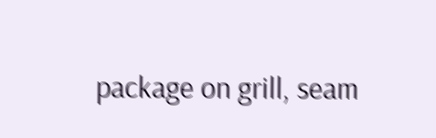package on grill, seam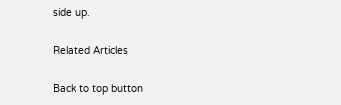side up.

Related Articles

Back to top button